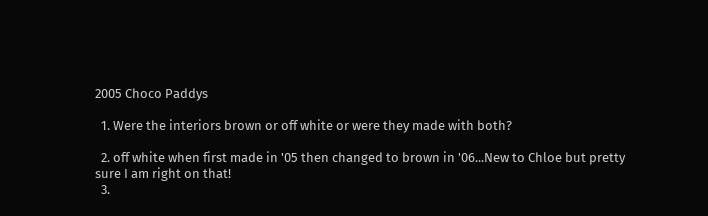2005 Choco Paddys

  1. Were the interiors brown or off white or were they made with both?

  2. off white when first made in '05 then changed to brown in '06...New to Chloe but pretty sure I am right on that!
  3.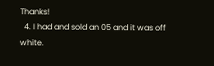Thanks!
  4. I had and sold an 05 and it was off white.